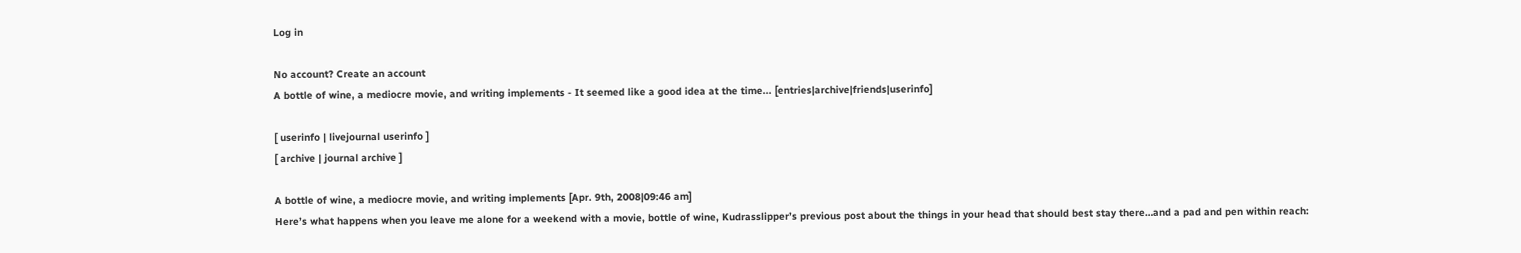Log in

No account? Create an account
A bottle of wine, a mediocre movie, and writing implements - It seemed like a good idea at the time... [entries|archive|friends|userinfo]

[ userinfo | livejournal userinfo ]
[ archive | journal archive ]

A bottle of wine, a mediocre movie, and writing implements [Apr. 9th, 2008|09:46 am]
Here’s what happens when you leave me alone for a weekend with a movie, bottle of wine, Kudrasslipper’s previous post about the things in your head that should best stay there…and a pad and pen within reach: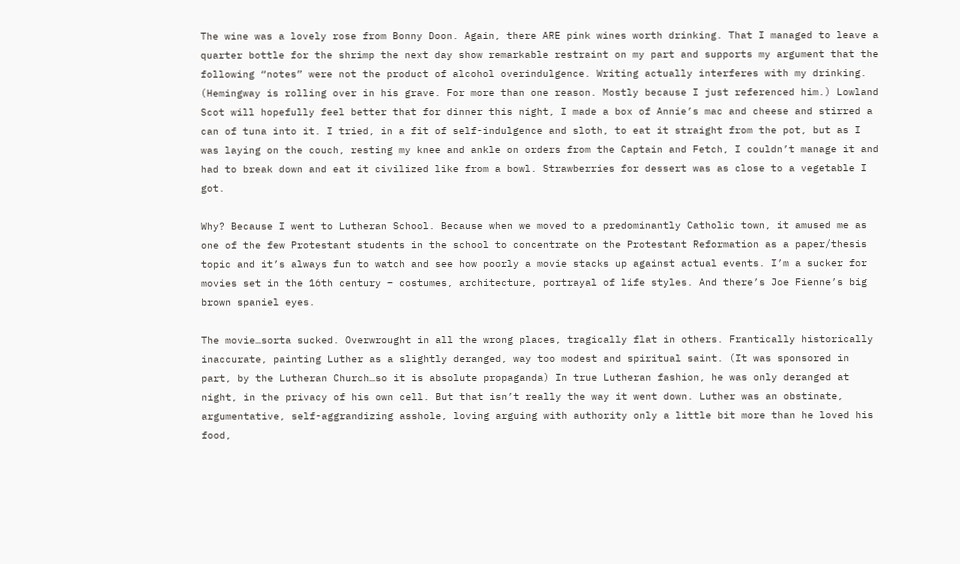The wine was a lovely rose from Bonny Doon. Again, there ARE pink wines worth drinking. That I managed to leave a quarter bottle for the shrimp the next day show remarkable restraint on my part and supports my argument that the following “notes” were not the product of alcohol overindulgence. Writing actually interferes with my drinking. (Hemingway is rolling over in his grave. For more than one reason. Mostly because I just referenced him.) Lowland Scot will hopefully feel better that for dinner this night, I made a box of Annie’s mac and cheese and stirred a can of tuna into it. I tried, in a fit of self-indulgence and sloth, to eat it straight from the pot, but as I was laying on the couch, resting my knee and ankle on orders from the Captain and Fetch, I couldn’t manage it and had to break down and eat it civilized like from a bowl. Strawberries for dessert was as close to a vegetable I got.

Why? Because I went to Lutheran School. Because when we moved to a predominantly Catholic town, it amused me as one of the few Protestant students in the school to concentrate on the Protestant Reformation as a paper/thesis topic and it’s always fun to watch and see how poorly a movie stacks up against actual events. I’m a sucker for movies set in the 16th century – costumes, architecture, portrayal of life styles. And there’s Joe Fienne’s big brown spaniel eyes.

The movie…sorta sucked. Overwrought in all the wrong places, tragically flat in others. Frantically historically inaccurate, painting Luther as a slightly deranged, way too modest and spiritual saint. (It was sponsored in part, by the Lutheran Church…so it is absolute propaganda) In true Lutheran fashion, he was only deranged at night, in the privacy of his own cell. But that isn’t really the way it went down. Luther was an obstinate, argumentative, self-aggrandizing asshole, loving arguing with authority only a little bit more than he loved his food,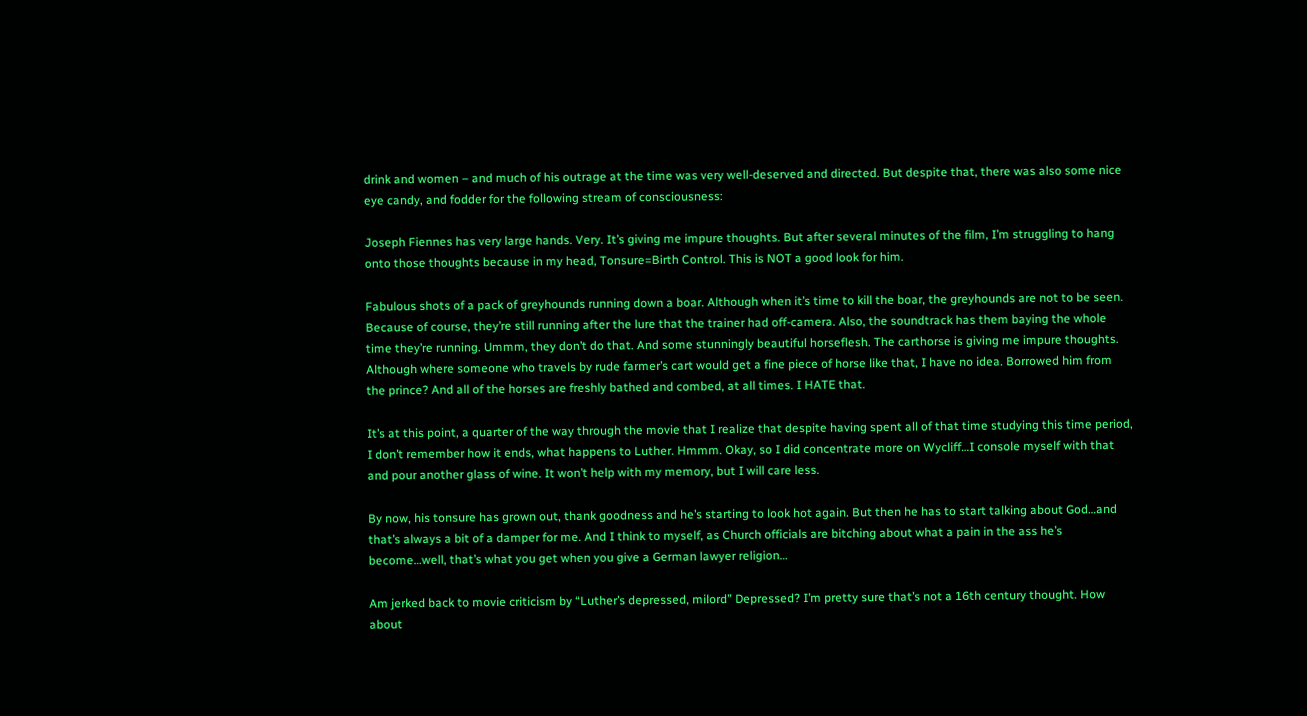drink and women – and much of his outrage at the time was very well-deserved and directed. But despite that, there was also some nice eye candy, and fodder for the following stream of consciousness:

Joseph Fiennes has very large hands. Very. It’s giving me impure thoughts. But after several minutes of the film, I’m struggling to hang onto those thoughts because in my head, Tonsure=Birth Control. This is NOT a good look for him.

Fabulous shots of a pack of greyhounds running down a boar. Although when it’s time to kill the boar, the greyhounds are not to be seen. Because of course, they’re still running after the lure that the trainer had off-camera. Also, the soundtrack has them baying the whole time they’re running. Ummm, they don’t do that. And some stunningly beautiful horseflesh. The carthorse is giving me impure thoughts. Although where someone who travels by rude farmer’s cart would get a fine piece of horse like that, I have no idea. Borrowed him from the prince? And all of the horses are freshly bathed and combed, at all times. I HATE that.

It’s at this point, a quarter of the way through the movie that I realize that despite having spent all of that time studying this time period, I don’t remember how it ends, what happens to Luther. Hmmm. Okay, so I did concentrate more on Wycliff…I console myself with that and pour another glass of wine. It won’t help with my memory, but I will care less.

By now, his tonsure has grown out, thank goodness and he’s starting to look hot again. But then he has to start talking about God…and that’s always a bit of a damper for me. And I think to myself, as Church officials are bitching about what a pain in the ass he’s become…well, that’s what you get when you give a German lawyer religion…

Am jerked back to movie criticism by “Luther’s depressed, milord” Depressed? I’m pretty sure that’s not a 16th century thought. How about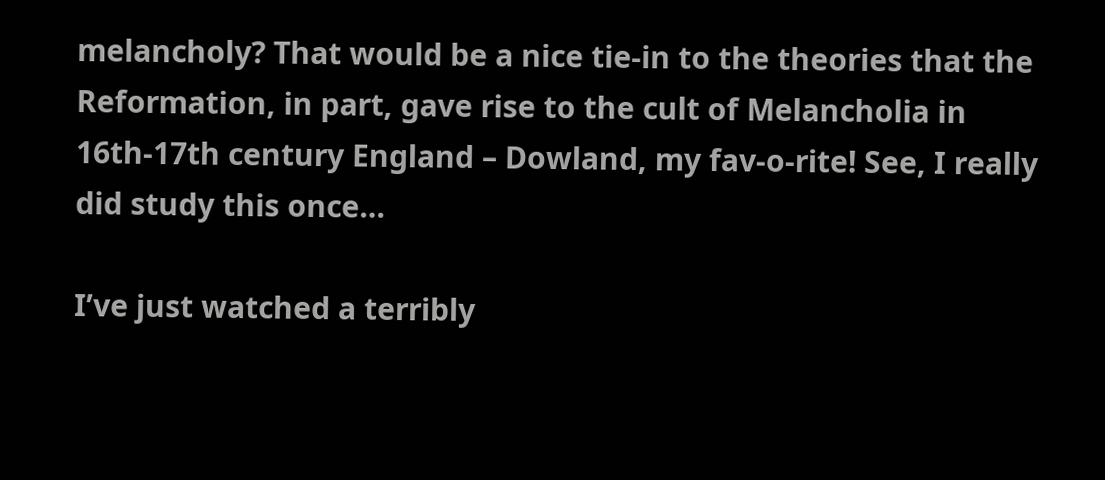melancholy? That would be a nice tie-in to the theories that the Reformation, in part, gave rise to the cult of Melancholia in 16th-17th century England – Dowland, my fav-o-rite! See, I really did study this once…

I’ve just watched a terribly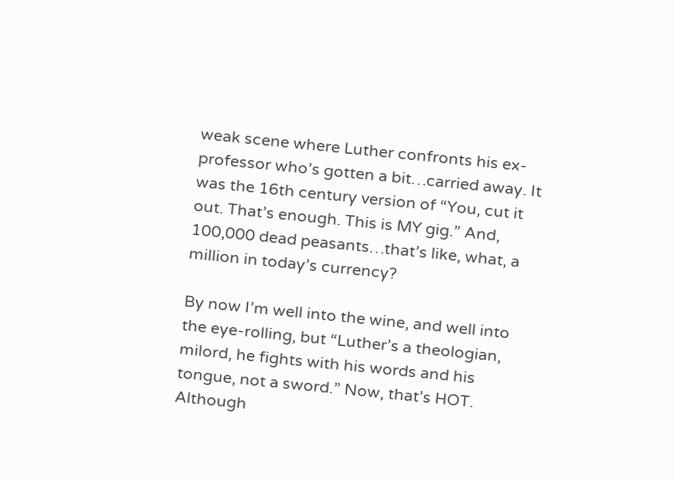weak scene where Luther confronts his ex-professor who’s gotten a bit…carried away. It was the 16th century version of “You, cut it out. That’s enough. This is MY gig.” And, 100,000 dead peasants…that’s like, what, a million in today’s currency?

By now I’m well into the wine, and well into the eye-rolling, but “Luther’s a theologian, milord, he fights with his words and his tongue, not a sword.” Now, that’s HOT. Although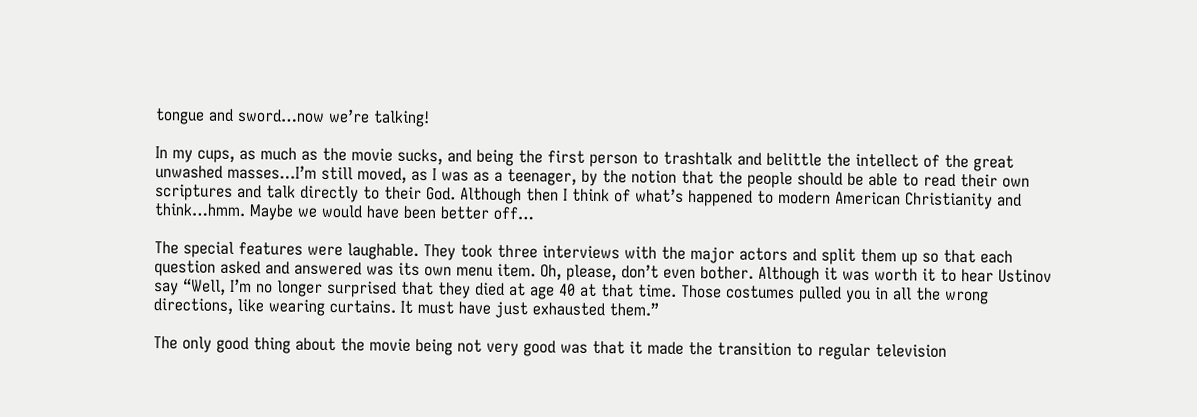tongue and sword…now we’re talking!

In my cups, as much as the movie sucks, and being the first person to trashtalk and belittle the intellect of the great unwashed masses…I’m still moved, as I was as a teenager, by the notion that the people should be able to read their own scriptures and talk directly to their God. Although then I think of what’s happened to modern American Christianity and think…hmm. Maybe we would have been better off…

The special features were laughable. They took three interviews with the major actors and split them up so that each question asked and answered was its own menu item. Oh, please, don’t even bother. Although it was worth it to hear Ustinov say “Well, I’m no longer surprised that they died at age 40 at that time. Those costumes pulled you in all the wrong directions, like wearing curtains. It must have just exhausted them.”

The only good thing about the movie being not very good was that it made the transition to regular television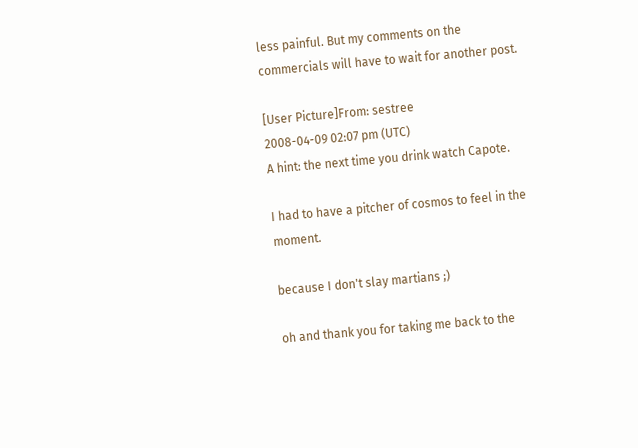less painful. But my comments on the commercials will have to wait for another post.

[User Picture]From: sestree
2008-04-09 02:07 pm (UTC)
A hint: the next time you drink watch Capote.

I had to have a pitcher of cosmos to feel in the moment.

because I don't slay martians ;)

oh and thank you for taking me back to the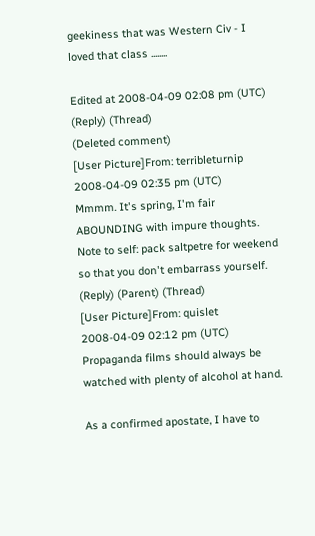geekiness that was Western Civ - I loved that class ........

Edited at 2008-04-09 02:08 pm (UTC)
(Reply) (Thread)
(Deleted comment)
[User Picture]From: terribleturnip
2008-04-09 02:35 pm (UTC)
Mmmm. It's spring, I'm fair ABOUNDING with impure thoughts. Note to self: pack saltpetre for weekend so that you don't embarrass yourself.
(Reply) (Parent) (Thread)
[User Picture]From: quislet
2008-04-09 02:12 pm (UTC)
Propaganda films should always be watched with plenty of alcohol at hand.

As a confirmed apostate, I have to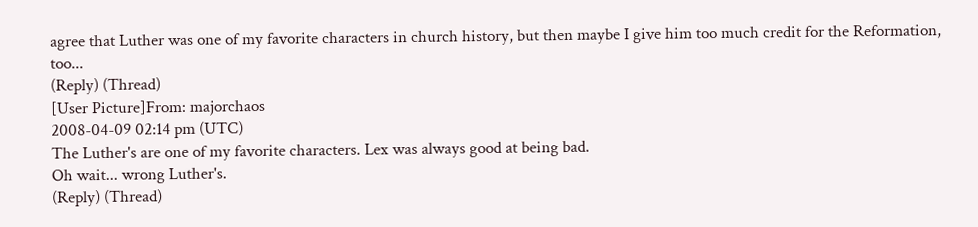agree that Luther was one of my favorite characters in church history, but then maybe I give him too much credit for the Reformation, too...
(Reply) (Thread)
[User Picture]From: majorchaos
2008-04-09 02:14 pm (UTC)
The Luther's are one of my favorite characters. Lex was always good at being bad.
Oh wait... wrong Luther's.
(Reply) (Thread)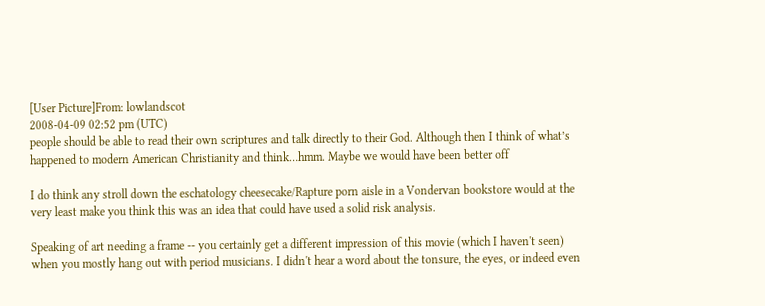[User Picture]From: lowlandscot
2008-04-09 02:52 pm (UTC)
people should be able to read their own scriptures and talk directly to their God. Although then I think of what’s happened to modern American Christianity and think…hmm. Maybe we would have been better off

I do think any stroll down the eschatology cheesecake/Rapture porn aisle in a Vondervan bookstore would at the very least make you think this was an idea that could have used a solid risk analysis.

Speaking of art needing a frame -- you certainly get a different impression of this movie (which I haven't seen) when you mostly hang out with period musicians. I didn't hear a word about the tonsure, the eyes, or indeed even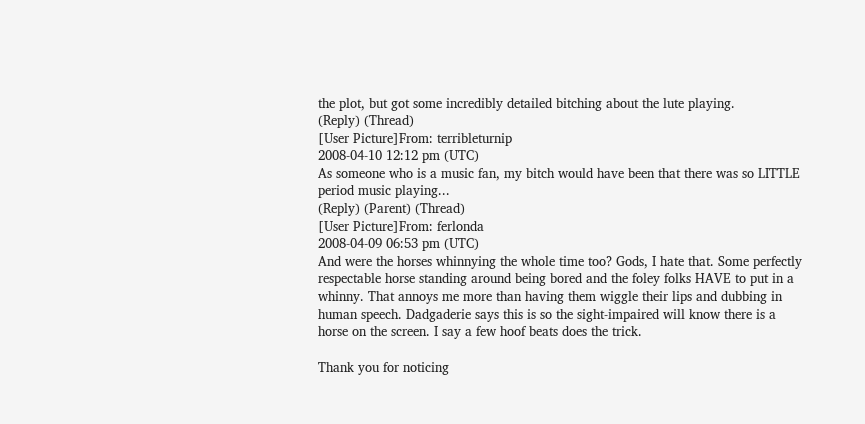the plot, but got some incredibly detailed bitching about the lute playing.
(Reply) (Thread)
[User Picture]From: terribleturnip
2008-04-10 12:12 pm (UTC)
As someone who is a music fan, my bitch would have been that there was so LITTLE period music playing...
(Reply) (Parent) (Thread)
[User Picture]From: ferlonda
2008-04-09 06:53 pm (UTC)
And were the horses whinnying the whole time too? Gods, I hate that. Some perfectly respectable horse standing around being bored and the foley folks HAVE to put in a whinny. That annoys me more than having them wiggle their lips and dubbing in human speech. Dadgaderie says this is so the sight-impaired will know there is a horse on the screen. I say a few hoof beats does the trick.

Thank you for noticing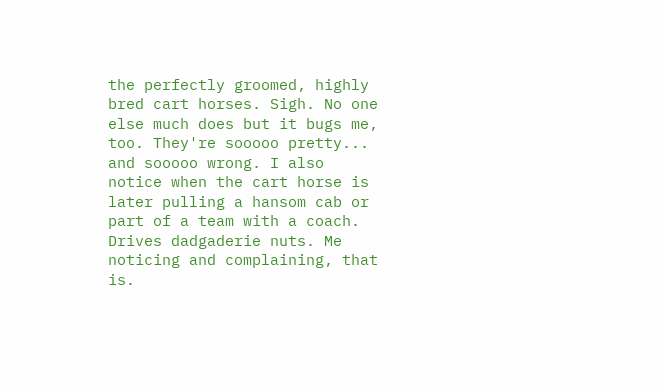the perfectly groomed, highly bred cart horses. Sigh. No one else much does but it bugs me, too. They're sooooo pretty... and sooooo wrong. I also notice when the cart horse is later pulling a hansom cab or part of a team with a coach. Drives dadgaderie nuts. Me noticing and complaining, that is.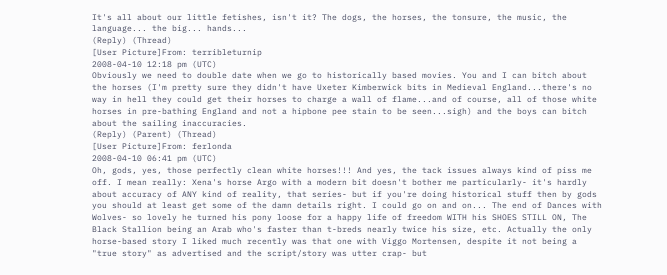It's all about our little fetishes, isn't it? The dogs, the horses, the tonsure, the music, the language... the big... hands...
(Reply) (Thread)
[User Picture]From: terribleturnip
2008-04-10 12:18 pm (UTC)
Obviously we need to double date when we go to historically based movies. You and I can bitch about the horses (I'm pretty sure they didn't have Uxeter Kimberwick bits in Medieval England...there's no way in hell they could get their horses to charge a wall of flame...and of course, all of those white horses in pre-bathing England and not a hipbone pee stain to be seen...sigh) and the boys can bitch about the sailing inaccuracies.
(Reply) (Parent) (Thread)
[User Picture]From: ferlonda
2008-04-10 06:41 pm (UTC)
Oh, gods, yes, those perfectly clean white horses!!! And yes, the tack issues always kind of piss me off. I mean really: Xena's horse Argo with a modern bit doesn't bother me particularly- it's hardly about accuracy of ANY kind of reality, that series- but if you're doing historical stuff then by gods you should at least get some of the damn details right. I could go on and on... The end of Dances with Wolves- so lovely he turned his pony loose for a happy life of freedom WITH his SHOES STILL ON, The Black Stallion being an Arab who's faster than t-breds nearly twice his size, etc. Actually the only horse-based story I liked much recently was that one with Viggo Mortensen, despite it not being a "true story" as advertised and the script/story was utter crap- but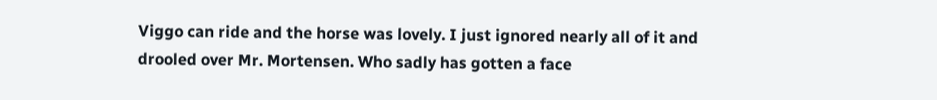Viggo can ride and the horse was lovely. I just ignored nearly all of it and drooled over Mr. Mortensen. Who sadly has gotten a face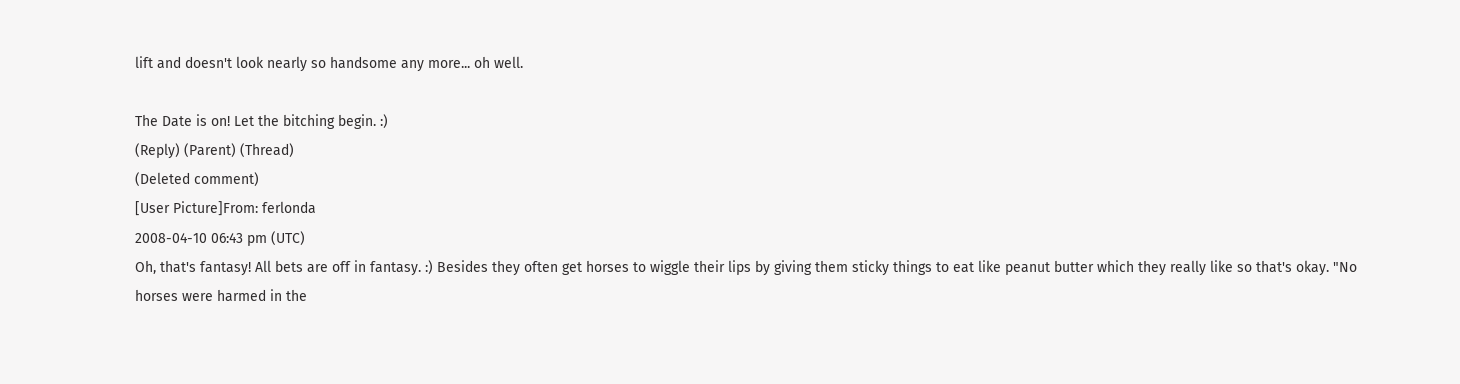lift and doesn't look nearly so handsome any more... oh well.

The Date is on! Let the bitching begin. :)
(Reply) (Parent) (Thread)
(Deleted comment)
[User Picture]From: ferlonda
2008-04-10 06:43 pm (UTC)
Oh, that's fantasy! All bets are off in fantasy. :) Besides they often get horses to wiggle their lips by giving them sticky things to eat like peanut butter which they really like so that's okay. "No horses were harmed in the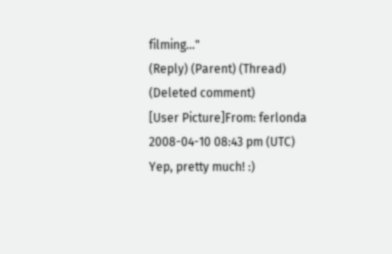filming..."
(Reply) (Parent) (Thread)
(Deleted comment)
[User Picture]From: ferlonda
2008-04-10 08:43 pm (UTC)
Yep, pretty much! :)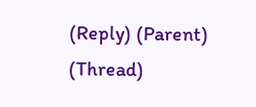(Reply) (Parent) (Thread)